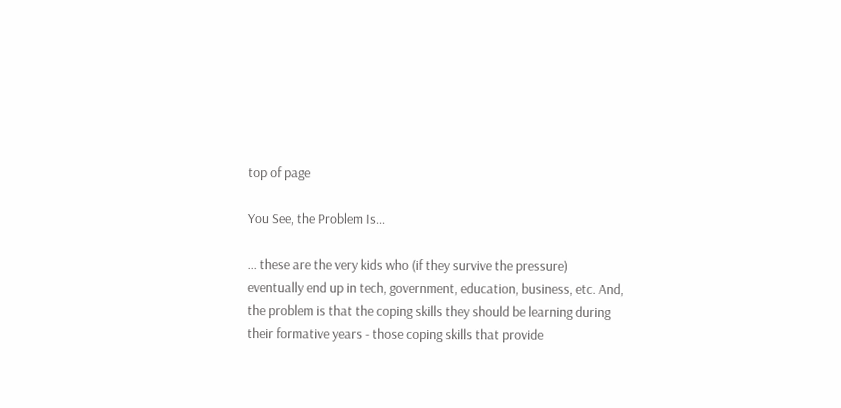top of page

You See, the Problem Is...

... these are the very kids who (if they survive the pressure) eventually end up in tech, government, education, business, etc. And, the problem is that the coping skills they should be learning during their formative years - those coping skills that provide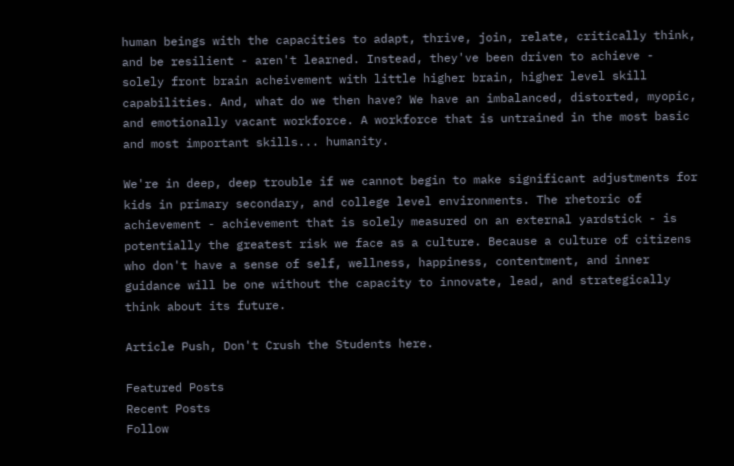human beings with the capacities to adapt, thrive, join, relate, critically think, and be resilient - aren't learned. Instead, they've been driven to achieve - solely front brain acheivement with little higher brain, higher level skill capabilities. And, what do we then have? We have an imbalanced, distorted, myopic, and emotionally vacant workforce. A workforce that is untrained in the most basic and most important skills... humanity.

We're in deep, deep trouble if we cannot begin to make significant adjustments for kids in primary secondary, and college level environments. The rhetoric of achievement - achievement that is solely measured on an external yardstick - is potentially the greatest risk we face as a culture. Because a culture of citizens who don't have a sense of self, wellness, happiness, contentment, and inner guidance will be one without the capacity to innovate, lead, and strategically think about its future.

Article Push, Don't Crush the Students here.

Featured Posts
Recent Posts
Follow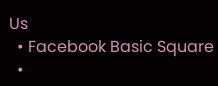Us
  • Facebook Basic Square
  •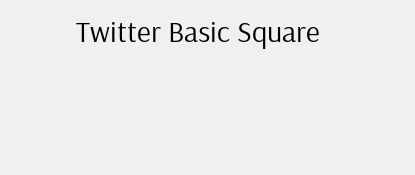Twitter Basic Square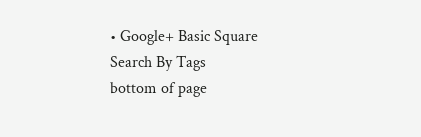• Google+ Basic Square
Search By Tags
bottom of page